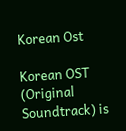Korean Ost

Korean OST (Original Soundtrack) is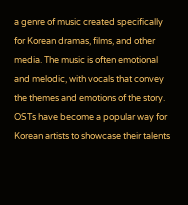a genre of music created specifically for Korean dramas, films, and other media. The music is often emotional and melodic, with vocals that convey the themes and emotions of the story. OSTs have become a popular way for Korean artists to showcase their talents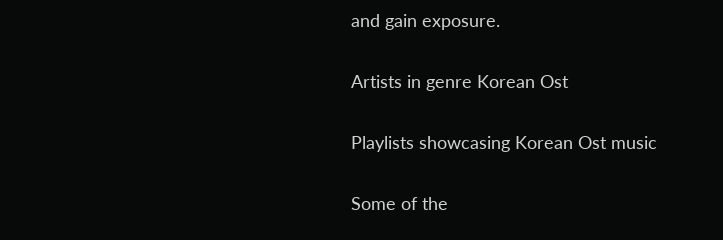and gain exposure.

Artists in genre Korean Ost

Playlists showcasing Korean Ost music

Some of the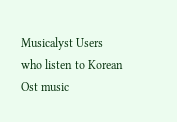Musicalyst Users who listen to Korean Ost music